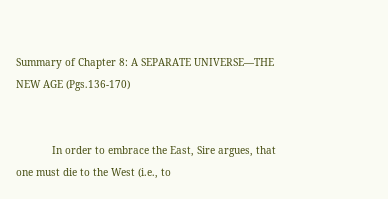Summary of Chapter 8: A SEPARATE UNIVERSE—THE NEW AGE (Pgs.136-170)


            In order to embrace the East, Sire argues, that one must die to the West (i.e., to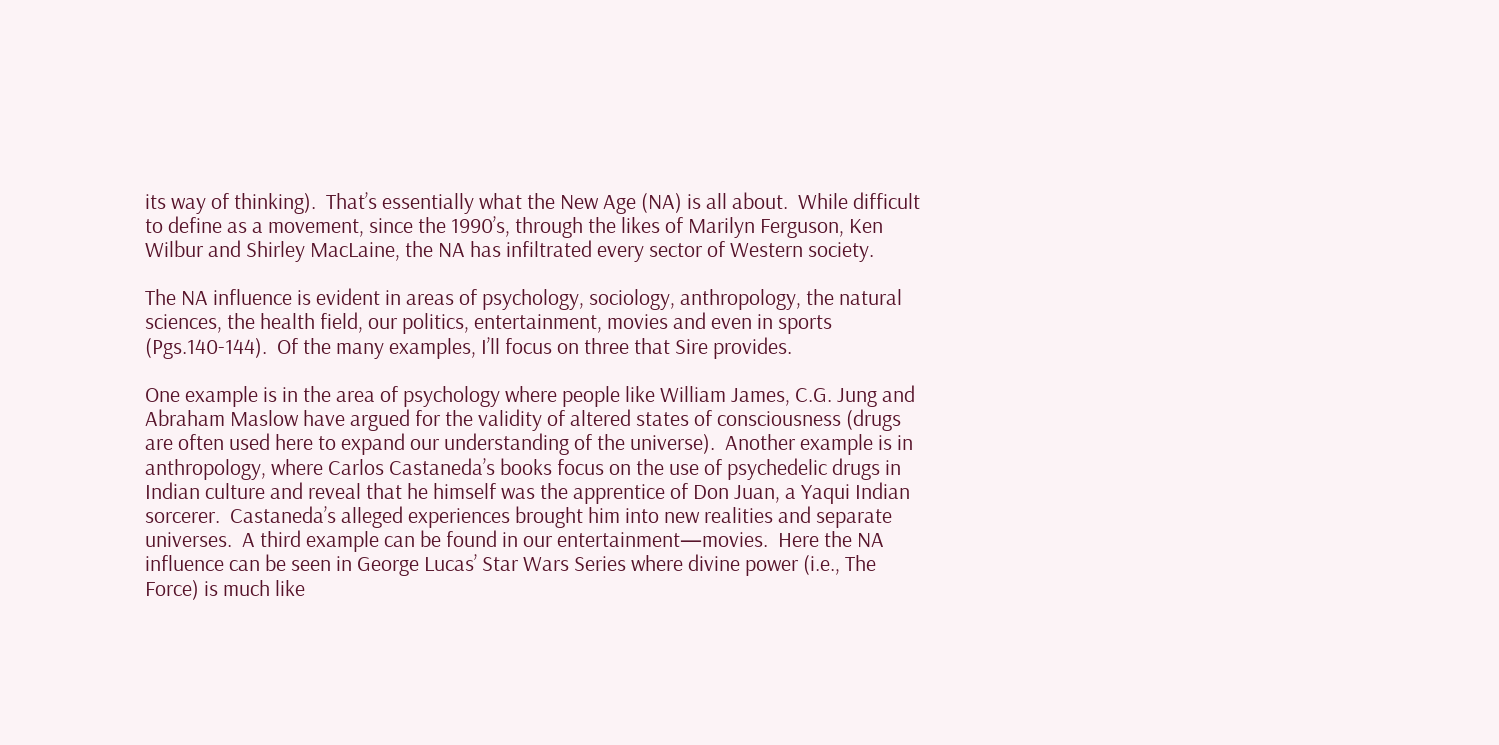its way of thinking).  That’s essentially what the New Age (NA) is all about.  While difficult to define as a movement, since the 1990’s, through the likes of Marilyn Ferguson, Ken Wilbur and Shirley MacLaine, the NA has infiltrated every sector of Western society.

The NA influence is evident in areas of psychology, sociology, anthropology, the natural sciences, the health field, our politics, entertainment, movies and even in sports (Pgs.140-144).  Of the many examples, I’ll focus on three that Sire provides.

One example is in the area of psychology where people like William James, C.G. Jung and Abraham Maslow have argued for the validity of altered states of consciousness (drugs are often used here to expand our understanding of the universe).  Another example is in anthropology, where Carlos Castaneda’s books focus on the use of psychedelic drugs in Indian culture and reveal that he himself was the apprentice of Don Juan, a Yaqui Indian sorcerer.  Castaneda’s alleged experiences brought him into new realities and separate universes.  A third example can be found in our entertainment—movies.  Here the NA influence can be seen in George Lucas’ Star Wars Series where divine power (i.e., The Force) is much like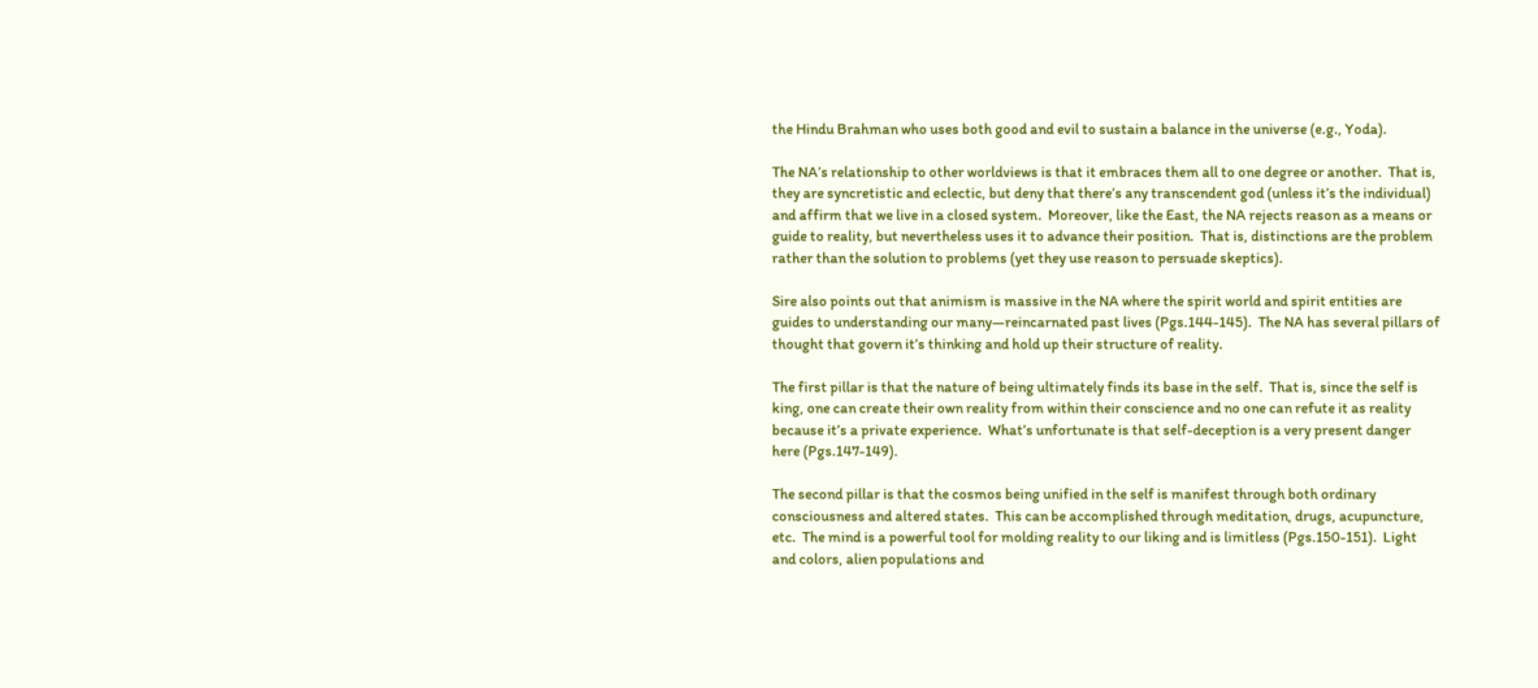the Hindu Brahman who uses both good and evil to sustain a balance in the universe (e.g., Yoda).

The NA’s relationship to other worldviews is that it embraces them all to one degree or another.  That is, they are syncretistic and eclectic, but deny that there’s any transcendent god (unless it’s the individual) and affirm that we live in a closed system.  Moreover, like the East, the NA rejects reason as a means or guide to reality, but nevertheless uses it to advance their position.  That is, distinctions are the problem rather than the solution to problems (yet they use reason to persuade skeptics).

Sire also points out that animism is massive in the NA where the spirit world and spirit entities are guides to understanding our many—reincarnated past lives (Pgs.144-145).  The NA has several pillars of thought that govern it’s thinking and hold up their structure of reality.

The first pillar is that the nature of being ultimately finds its base in the self.  That is, since the self is king, one can create their own reality from within their conscience and no one can refute it as reality because it’s a private experience.  What’s unfortunate is that self-deception is a very present danger here (Pgs.147-149).

The second pillar is that the cosmos being unified in the self is manifest through both ordinary consciousness and altered states.  This can be accomplished through meditation, drugs, acupuncture, etc.  The mind is a powerful tool for molding reality to our liking and is limitless (Pgs.150-151).  Light and colors, alien populations and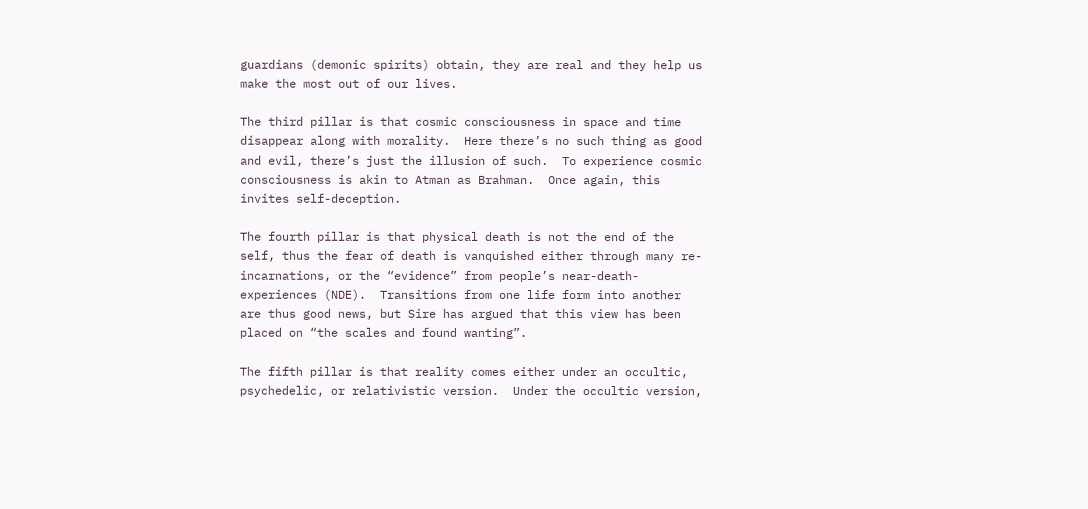guardians (demonic spirits) obtain, they are real and they help us make the most out of our lives.

The third pillar is that cosmic consciousness in space and time disappear along with morality.  Here there’s no such thing as good and evil, there’s just the illusion of such.  To experience cosmic consciousness is akin to Atman as Brahman.  Once again, this invites self-deception.

The fourth pillar is that physical death is not the end of the self, thus the fear of death is vanquished either through many re-incarnations, or the “evidence” from people’s near-death-experiences (NDE).  Transitions from one life form into another are thus good news, but Sire has argued that this view has been placed on “the scales and found wanting”.

The fifth pillar is that reality comes either under an occultic, psychedelic, or relativistic version.  Under the occultic version,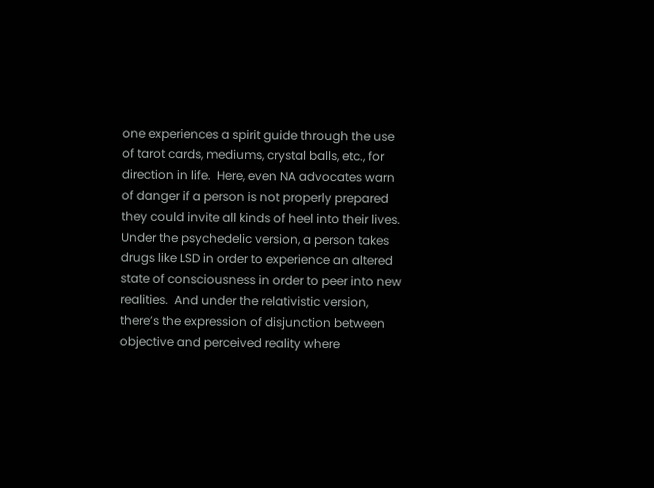one experiences a spirit guide through the use of tarot cards, mediums, crystal balls, etc., for direction in life.  Here, even NA advocates warn of danger if a person is not properly prepared they could invite all kinds of heel into their lives.  Under the psychedelic version, a person takes drugs like LSD in order to experience an altered state of consciousness in order to peer into new realities.  And under the relativistic version, there’s the expression of disjunction between objective and perceived reality where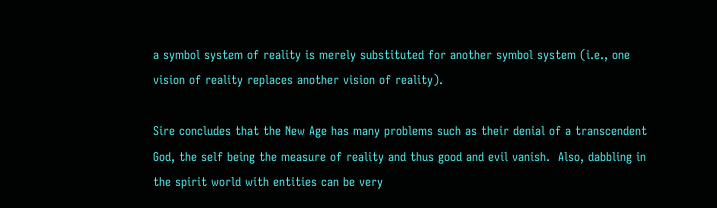a symbol system of reality is merely substituted for another symbol system (i.e., one vision of reality replaces another vision of reality).

Sire concludes that the New Age has many problems such as their denial of a transcendent God, the self being the measure of reality and thus good and evil vanish.  Also, dabbling in the spirit world with entities can be very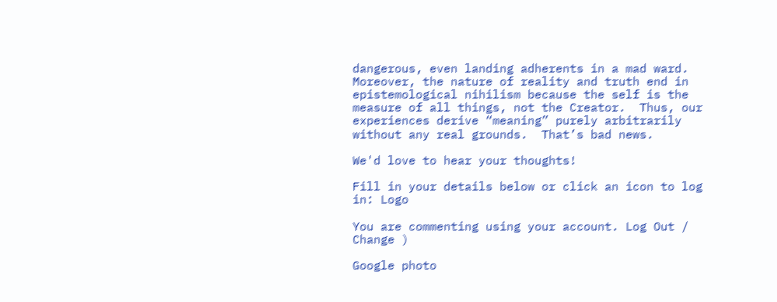dangerous, even landing adherents in a mad ward.  Moreover, the nature of reality and truth end in epistemological nihilism because the self is the measure of all things, not the Creator.  Thus, our experiences derive “meaning” purely arbitrarily without any real grounds.  That’s bad news.

We'd love to hear your thoughts!

Fill in your details below or click an icon to log in: Logo

You are commenting using your account. Log Out /  Change )

Google photo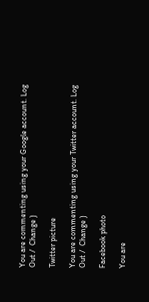You are commenting using your Google account. Log Out /  Change )

Twitter picture

You are commenting using your Twitter account. Log Out /  Change )

Facebook photo

You are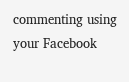commenting using your Facebook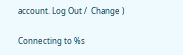account. Log Out /  Change )

Connecting to %s